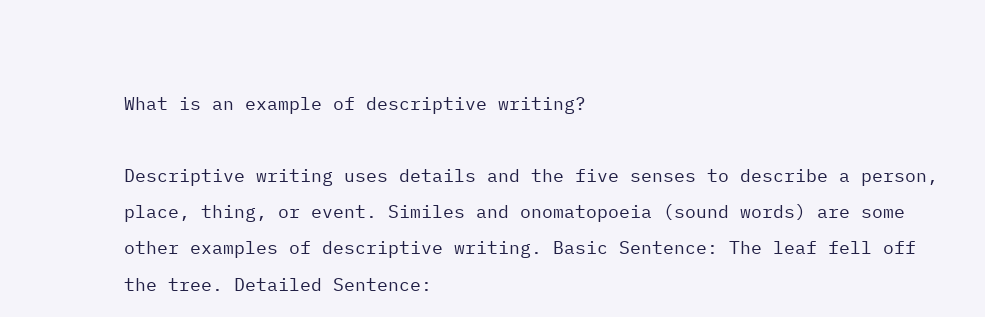What is an example of descriptive writing?

Descriptive writing uses details and the five senses to describe a person, place, thing, or event. Similes and onomatopoeia (sound words) are some other examples of descriptive writing. Basic Sentence: The leaf fell off the tree. Detailed Sentence: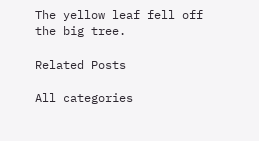The yellow leaf fell off the big tree.

Related Posts

All categories